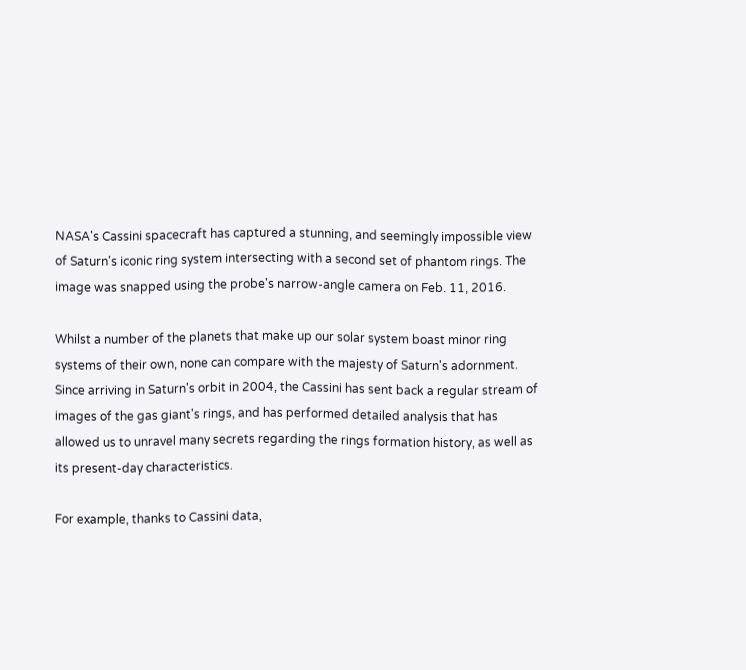NASA's Cassini spacecraft has captured a stunning, and seemingly impossible view of Saturn's iconic ring system intersecting with a second set of phantom rings. The image was snapped using the probe's narrow-angle camera on Feb. 11, 2016.

Whilst a number of the planets that make up our solar system boast minor ring systems of their own, none can compare with the majesty of Saturn's adornment. Since arriving in Saturn's orbit in 2004, the Cassini has sent back a regular stream of images of the gas giant's rings, and has performed detailed analysis that has allowed us to unravel many secrets regarding the rings formation history, as well as its present-day characteristics.

For example, thanks to Cassini data,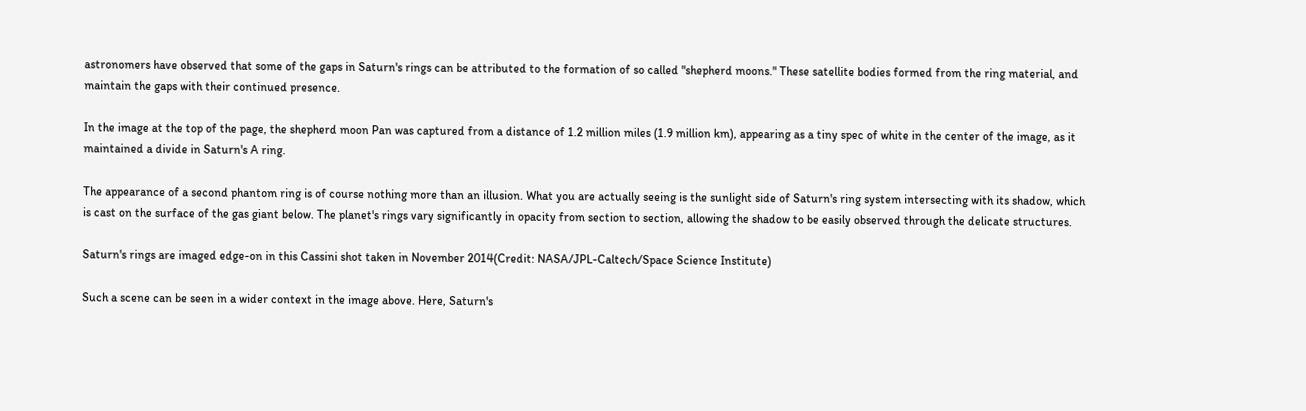astronomers have observed that some of the gaps in Saturn's rings can be attributed to the formation of so called "shepherd moons." These satellite bodies formed from the ring material, and maintain the gaps with their continued presence.

In the image at the top of the page, the shepherd moon Pan was captured from a distance of 1.2 million miles (1.9 million km), appearing as a tiny spec of white in the center of the image, as it maintained a divide in Saturn's A ring.

The appearance of a second phantom ring is of course nothing more than an illusion. What you are actually seeing is the sunlight side of Saturn's ring system intersecting with its shadow, which is cast on the surface of the gas giant below. The planet's rings vary significantly in opacity from section to section, allowing the shadow to be easily observed through the delicate structures.

Saturn's rings are imaged edge-on in this Cassini shot taken in November 2014(Credit: NASA/JPL-Caltech/Space Science Institute)

Such a scene can be seen in a wider context in the image above. Here, Saturn's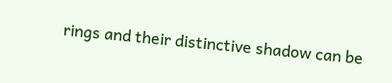rings and their distinctive shadow can be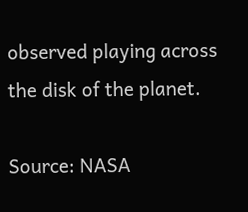observed playing across the disk of the planet.

Source: NASA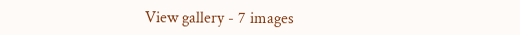View gallery - 7 images